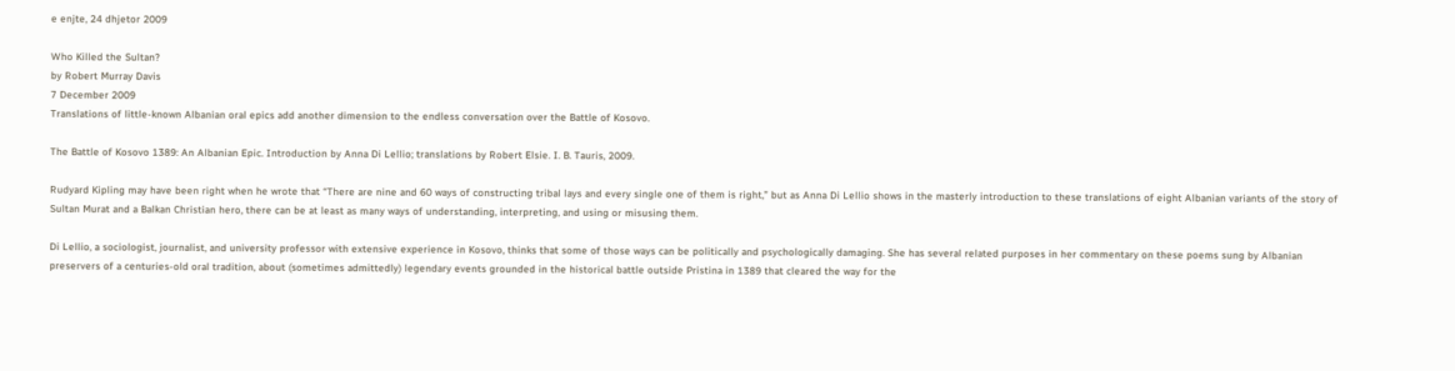e enjte, 24 dhjetor 2009

Who Killed the Sultan?
by Robert Murray Davis
7 December 2009
Translations of little-known Albanian oral epics add another dimension to the endless conversation over the Battle of Kosovo.

The Battle of Kosovo 1389: An Albanian Epic. Introduction by Anna Di Lellio; translations by Robert Elsie. I. B. Tauris, 2009.

Rudyard Kipling may have been right when he wrote that “There are nine and 60 ways of constructing tribal lays and every single one of them is right,” but as Anna Di Lellio shows in the masterly introduction to these translations of eight Albanian variants of the story of Sultan Murat and a Balkan Christian hero, there can be at least as many ways of understanding, interpreting, and using or misusing them.

Di Lellio, a sociologist, journalist, and university professor with extensive experience in Kosovo, thinks that some of those ways can be politically and psychologically damaging. She has several related purposes in her commentary on these poems sung by Albanian preservers of a centuries-old oral tradition, about (sometimes admittedly) legendary events grounded in the historical battle outside Pristina in 1389 that cleared the way for the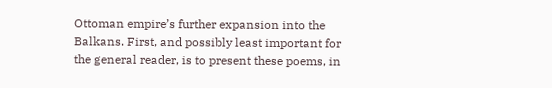Ottoman empire’s further expansion into the Balkans. First, and possibly least important for the general reader, is to present these poems, in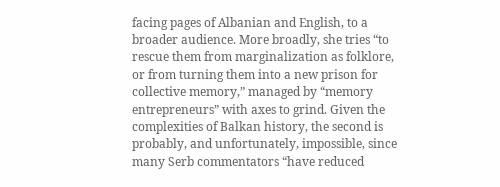facing pages of Albanian and English, to a broader audience. More broadly, she tries “to rescue them from marginalization as folklore, or from turning them into a new prison for collective memory,” managed by “memory entrepreneurs” with axes to grind. Given the complexities of Balkan history, the second is probably, and unfortunately, impossible, since many Serb commentators “have reduced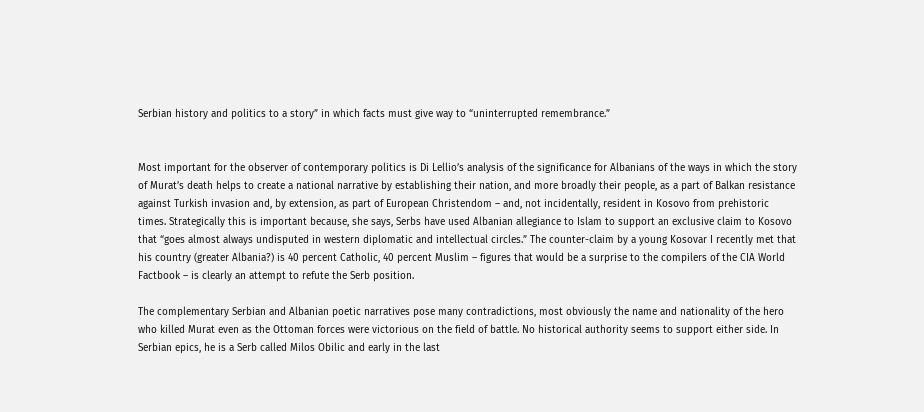Serbian history and politics to a story” in which facts must give way to “uninterrupted remembrance.”


Most important for the observer of contemporary politics is Di Lellio’s analysis of the significance for Albanians of the ways in which the story of Murat’s death helps to create a national narrative by establishing their nation, and more broadly their people, as a part of Balkan resistance against Turkish invasion and, by extension, as part of European Christendom – and, not incidentally, resident in Kosovo from prehistoric times. Strategically this is important because, she says, Serbs have used Albanian allegiance to Islam to support an exclusive claim to Kosovo that “goes almost always undisputed in western diplomatic and intellectual circles.” The counter-claim by a young Kosovar I recently met that his country (greater Albania?) is 40 percent Catholic, 40 percent Muslim – figures that would be a surprise to the compilers of the CIA World Factbook – is clearly an attempt to refute the Serb position.

The complementary Serbian and Albanian poetic narratives pose many contradictions, most obviously the name and nationality of the hero who killed Murat even as the Ottoman forces were victorious on the field of battle. No historical authority seems to support either side. In Serbian epics, he is a Serb called Milos Obilic and early in the last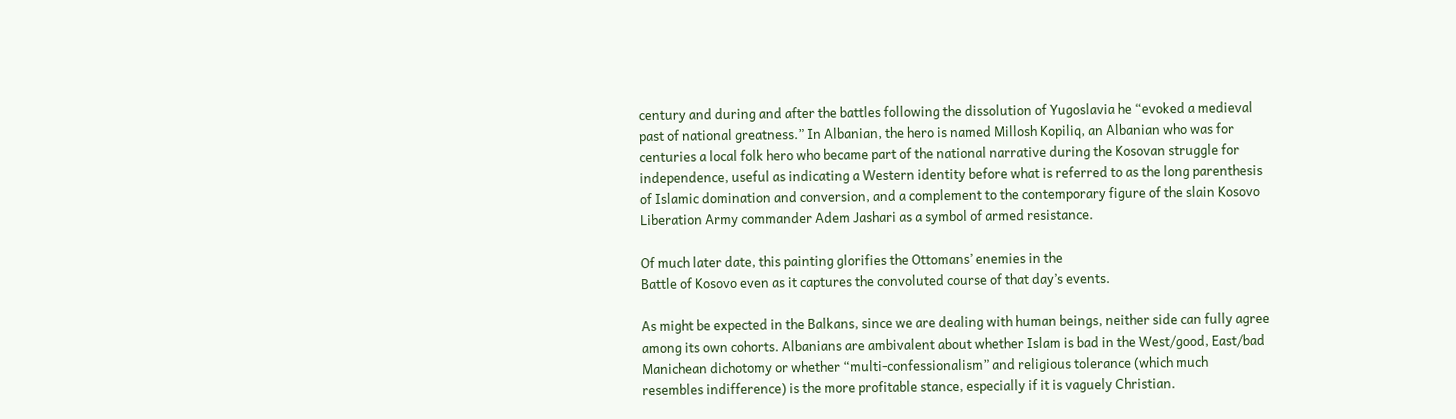century and during and after the battles following the dissolution of Yugoslavia he “evoked a medieval past of national greatness.” In Albanian, the hero is named Millosh Kopiliq, an Albanian who was for centuries a local folk hero who became part of the national narrative during the Kosovan struggle for independence, useful as indicating a Western identity before what is referred to as the long parenthesis of Islamic domination and conversion, and a complement to the contemporary figure of the slain Kosovo Liberation Army commander Adem Jashari as a symbol of armed resistance.

Of much later date, this painting glorifies the Ottomans’ enemies in the
Battle of Kosovo even as it captures the convoluted course of that day’s events.

As might be expected in the Balkans, since we are dealing with human beings, neither side can fully agree among its own cohorts. Albanians are ambivalent about whether Islam is bad in the West/good, East/bad Manichean dichotomy or whether “multi-confessionalism” and religious tolerance (which much resembles indifference) is the more profitable stance, especially if it is vaguely Christian.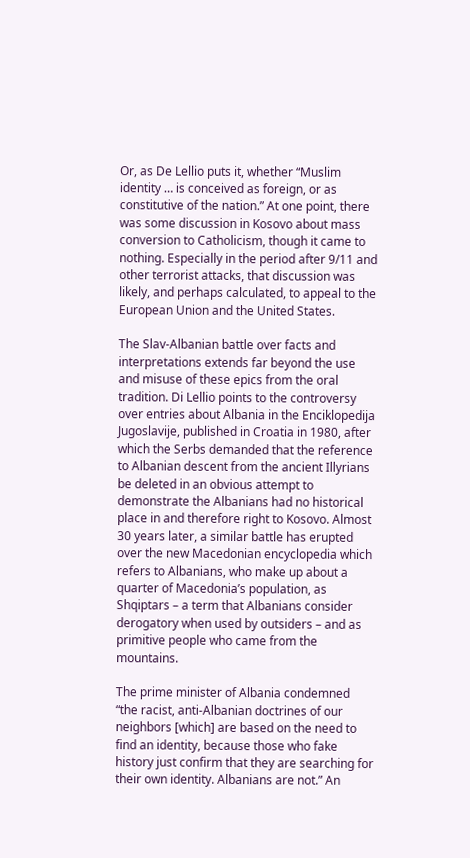Or, as De Lellio puts it, whether “Muslim identity … is conceived as foreign, or as constitutive of the nation.” At one point, there was some discussion in Kosovo about mass conversion to Catholicism, though it came to nothing. Especially in the period after 9/11 and other terrorist attacks, that discussion was likely, and perhaps calculated, to appeal to the European Union and the United States.

The Slav-Albanian battle over facts and interpretations extends far beyond the use and misuse of these epics from the oral tradition. Di Lellio points to the controversy over entries about Albania in the Enciklopedija Jugoslavije, published in Croatia in 1980, after which the Serbs demanded that the reference to Albanian descent from the ancient Illyrians be deleted in an obvious attempt to demonstrate the Albanians had no historical place in and therefore right to Kosovo. Almost 30 years later, a similar battle has erupted over the new Macedonian encyclopedia which refers to Albanians, who make up about a quarter of Macedonia’s population, as Shqiptars – a term that Albanians consider derogatory when used by outsiders – and as primitive people who came from the mountains.

The prime minister of Albania condemned “the racist, anti-Albanian doctrines of our neighbors [which] are based on the need to find an identity, because those who fake history just confirm that they are searching for their own identity. Albanians are not.” An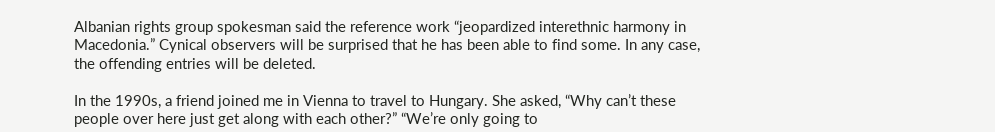Albanian rights group spokesman said the reference work “jeopardized interethnic harmony in Macedonia.” Cynical observers will be surprised that he has been able to find some. In any case, the offending entries will be deleted.

In the 1990s, a friend joined me in Vienna to travel to Hungary. She asked, “Why can’t these people over here just get along with each other?” “We’re only going to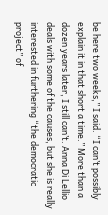be here two weeks,” I said. “I can’t possibly explain it in that short a time.” More than a dozen years later, I still can’t. Anna Di Lellio deals with some of the causes, but she is really interested in furthering “the democratic project” of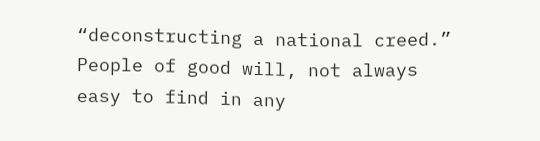“deconstructing a national creed.” People of good will, not always easy to find in any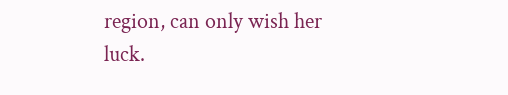region, can only wish her luck.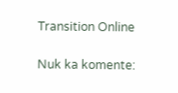Transition Online

Nuk ka komente: